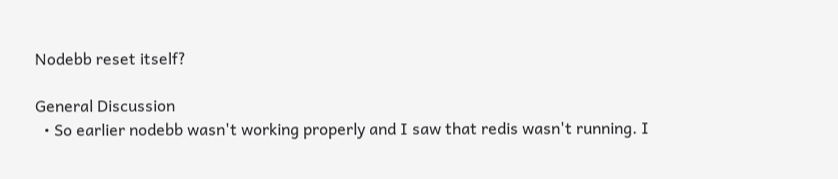Nodebb reset itself?

General Discussion
  • So earlier nodebb wasn't working properly and I saw that redis wasn't running. I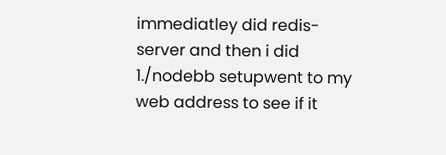immediatley did redis-server and then i did 1./nodebb setupwent to my web address to see if it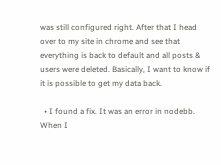was still configured right. After that I head over to my site in chrome and see that everything is back to default and all posts & users were deleted. Basically, I want to know if it is possible to get my data back.

  • I found a fix. It was an error in nodebb. When I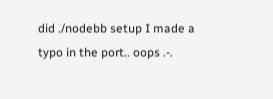did ./nodebb setup I made a typo in the port.. oops .-.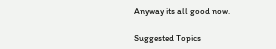Anyway its all good now.

Suggested Topics